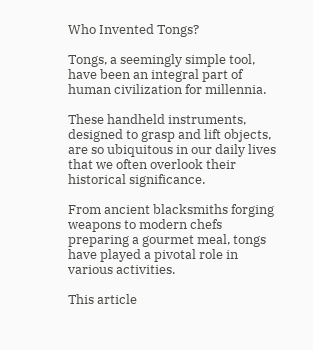Who Invented Tongs?

Tongs, a seemingly simple tool, have been an integral part of human civilization for millennia.

These handheld instruments, designed to grasp and lift objects, are so ubiquitous in our daily lives that we often overlook their historical significance.

From ancient blacksmiths forging weapons to modern chefs preparing a gourmet meal, tongs have played a pivotal role in various activities.

This article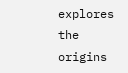explores the origins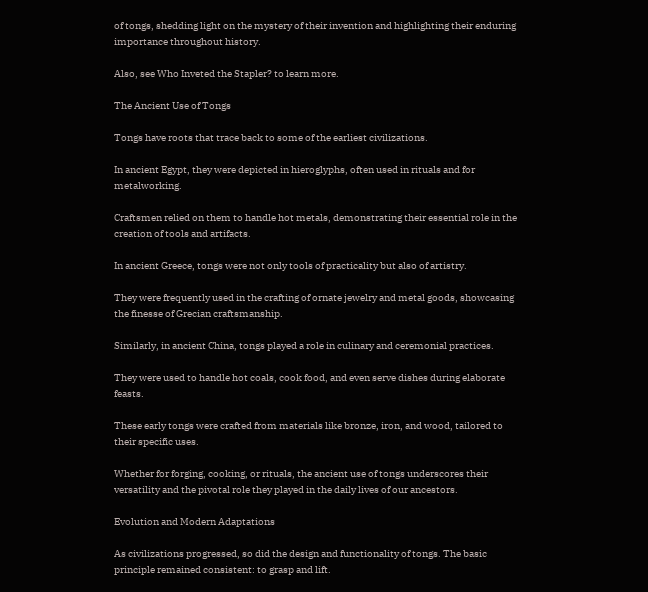of tongs, shedding light on the mystery of their invention and highlighting their enduring importance throughout history.

Also, see Who Inveted the Stapler? to learn more.

The Ancient Use of Tongs

Tongs have roots that trace back to some of the earliest civilizations.

In ancient Egypt, they were depicted in hieroglyphs, often used in rituals and for metalworking.

Craftsmen relied on them to handle hot metals, demonstrating their essential role in the creation of tools and artifacts.

In ancient Greece, tongs were not only tools of practicality but also of artistry.

They were frequently used in the crafting of ornate jewelry and metal goods, showcasing the finesse of Grecian craftsmanship.

Similarly, in ancient China, tongs played a role in culinary and ceremonial practices.

They were used to handle hot coals, cook food, and even serve dishes during elaborate feasts.

These early tongs were crafted from materials like bronze, iron, and wood, tailored to their specific uses.

Whether for forging, cooking, or rituals, the ancient use of tongs underscores their versatility and the pivotal role they played in the daily lives of our ancestors.

Evolution and Modern Adaptations

As civilizations progressed, so did the design and functionality of tongs. The basic principle remained consistent: to grasp and lift.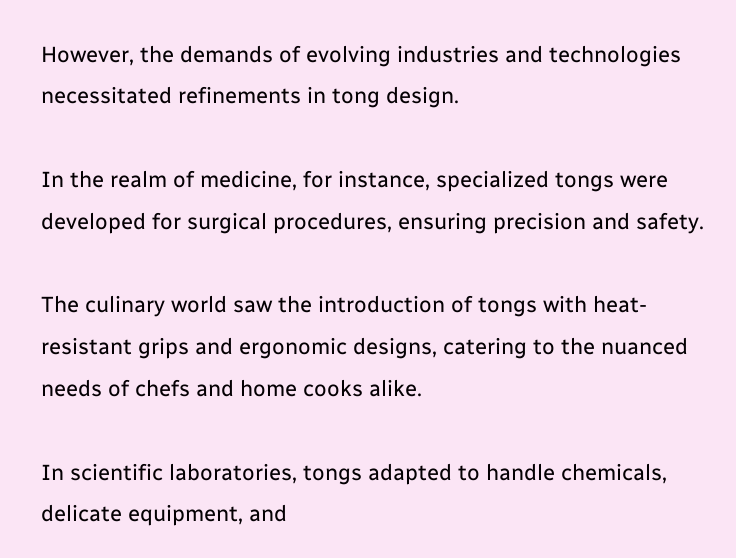However, the demands of evolving industries and technologies necessitated refinements in tong design.

In the realm of medicine, for instance, specialized tongs were developed for surgical procedures, ensuring precision and safety.

The culinary world saw the introduction of tongs with heat-resistant grips and ergonomic designs, catering to the nuanced needs of chefs and home cooks alike.

In scientific laboratories, tongs adapted to handle chemicals, delicate equipment, and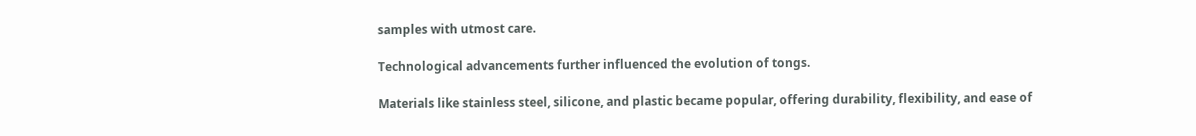samples with utmost care.

Technological advancements further influenced the evolution of tongs.

Materials like stainless steel, silicone, and plastic became popular, offering durability, flexibility, and ease of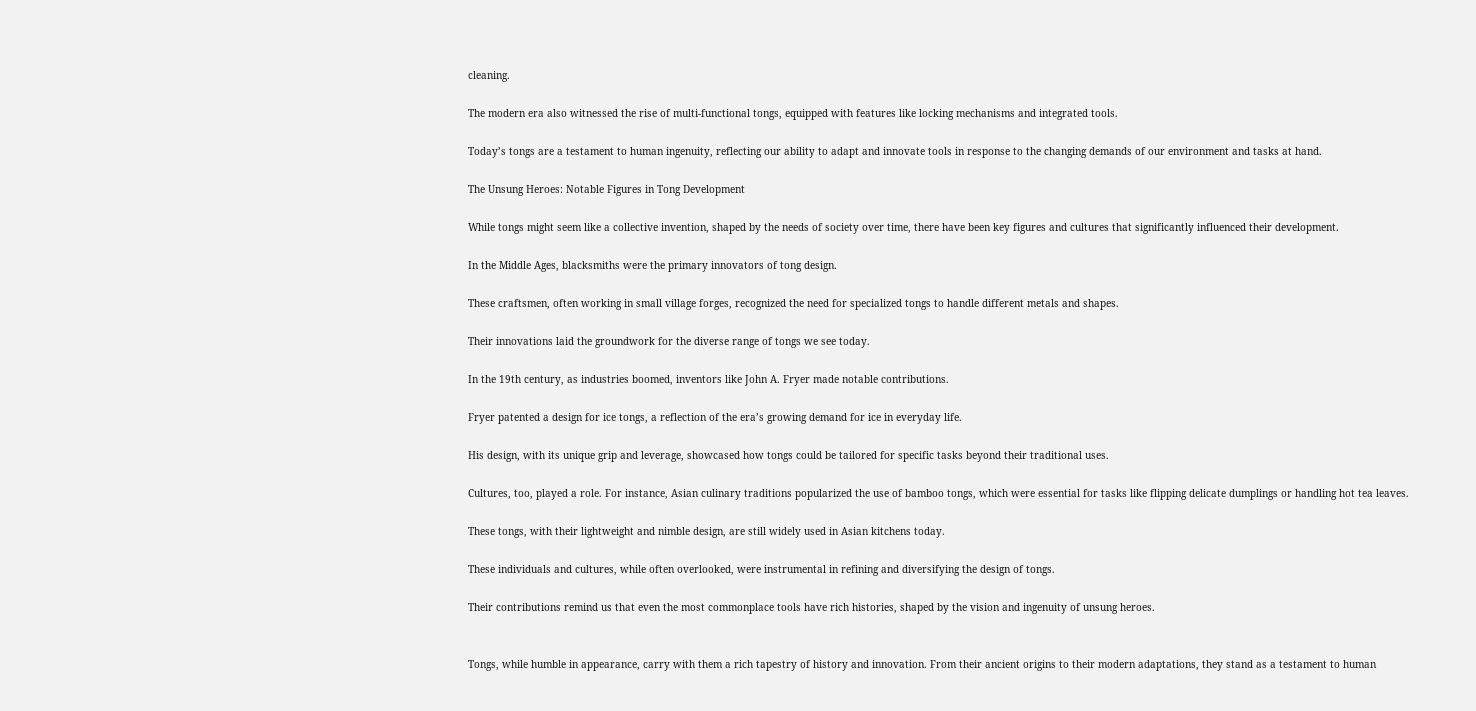cleaning.

The modern era also witnessed the rise of multi-functional tongs, equipped with features like locking mechanisms and integrated tools.

Today’s tongs are a testament to human ingenuity, reflecting our ability to adapt and innovate tools in response to the changing demands of our environment and tasks at hand.

The Unsung Heroes: Notable Figures in Tong Development

While tongs might seem like a collective invention, shaped by the needs of society over time, there have been key figures and cultures that significantly influenced their development.

In the Middle Ages, blacksmiths were the primary innovators of tong design.

These craftsmen, often working in small village forges, recognized the need for specialized tongs to handle different metals and shapes.

Their innovations laid the groundwork for the diverse range of tongs we see today.

In the 19th century, as industries boomed, inventors like John A. Fryer made notable contributions.

Fryer patented a design for ice tongs, a reflection of the era’s growing demand for ice in everyday life.

His design, with its unique grip and leverage, showcased how tongs could be tailored for specific tasks beyond their traditional uses.

Cultures, too, played a role. For instance, Asian culinary traditions popularized the use of bamboo tongs, which were essential for tasks like flipping delicate dumplings or handling hot tea leaves.

These tongs, with their lightweight and nimble design, are still widely used in Asian kitchens today.

These individuals and cultures, while often overlooked, were instrumental in refining and diversifying the design of tongs.

Their contributions remind us that even the most commonplace tools have rich histories, shaped by the vision and ingenuity of unsung heroes.


Tongs, while humble in appearance, carry with them a rich tapestry of history and innovation. From their ancient origins to their modern adaptations, they stand as a testament to human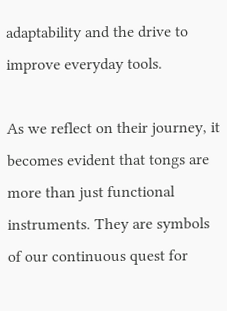adaptability and the drive to improve everyday tools.

As we reflect on their journey, it becomes evident that tongs are more than just functional instruments. They are symbols of our continuous quest for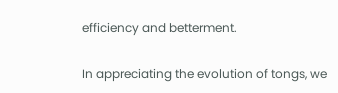efficiency and betterment.

In appreciating the evolution of tongs, we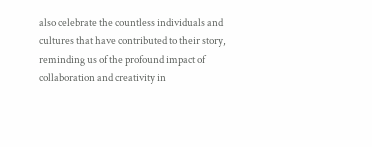also celebrate the countless individuals and cultures that have contributed to their story, reminding us of the profound impact of collaboration and creativity in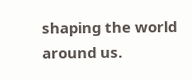shaping the world around us.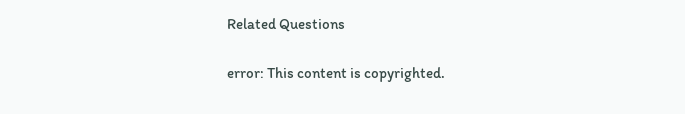Related Questions

error: This content is copyrighted.